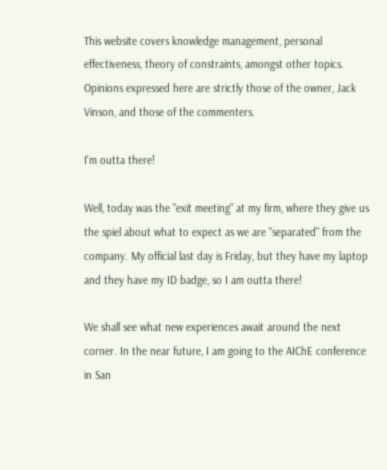This website covers knowledge management, personal effectiveness, theory of constraints, amongst other topics. Opinions expressed here are strictly those of the owner, Jack Vinson, and those of the commenters.

I'm outta there!

Well, today was the "exit meeting" at my firm, where they give us the spiel about what to expect as we are "separated" from the company. My official last day is Friday, but they have my laptop and they have my ID badge, so I am outta there!

We shall see what new experiences await around the next corner. In the near future, I am going to the AIChE conference in San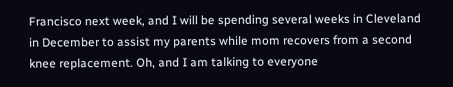Francisco next week, and I will be spending several weeks in Cleveland in December to assist my parents while mom recovers from a second knee replacement. Oh, and I am talking to everyone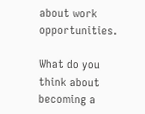about work opportunities.

What do you think about becoming a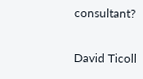consultant?

David Ticoll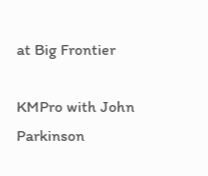at Big Frontier

KMPro with John Parkinson